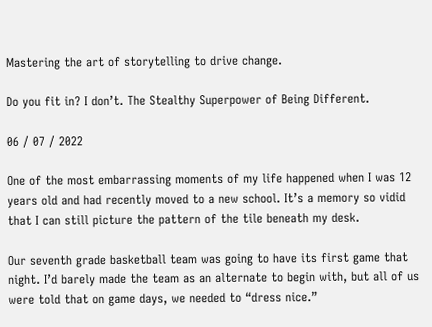Mastering the art of storytelling to drive change.

Do you fit in? I don’t. The Stealthy Superpower of Being Different.

06 / 07 / 2022

One of the most embarrassing moments of my life happened when I was 12 years old and had recently moved to a new school. It’s a memory so vidid that I can still picture the pattern of the tile beneath my desk.

Our seventh grade basketball team was going to have its first game that night. I’d barely made the team as an alternate to begin with, but all of us were told that on game days, we needed to “dress nice.”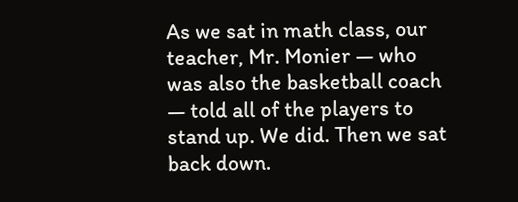As we sat in math class, our teacher, Mr. Monier — who was also the basketball coach — told all of the players to stand up. We did. Then we sat back down.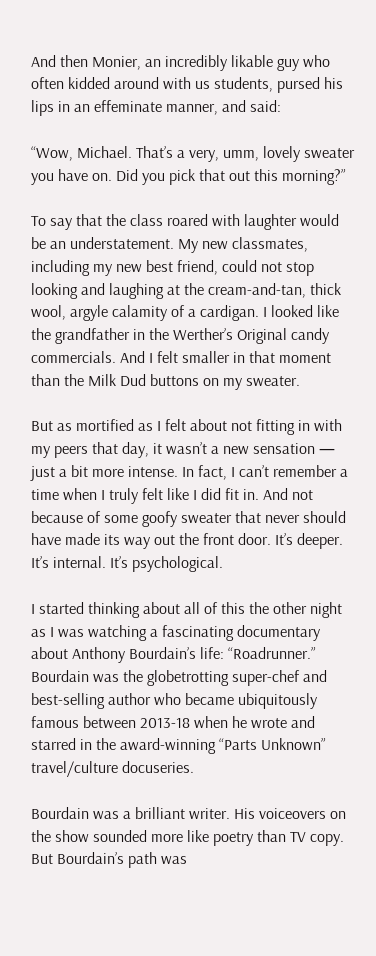And then Monier, an incredibly likable guy who often kidded around with us students, pursed his lips in an effeminate manner, and said:

“Wow, Michael. That’s a very, umm, lovely sweater you have on. Did you pick that out this morning?”

To say that the class roared with laughter would be an understatement. My new classmates, including my new best friend, could not stop looking and laughing at the cream-and-tan, thick wool, argyle calamity of a cardigan. I looked like the grandfather in the Werther’s Original candy commercials. And I felt smaller in that moment than the Milk Dud buttons on my sweater.

But as mortified as I felt about not fitting in with my peers that day, it wasn’t a new sensation — just a bit more intense. In fact, I can’t remember a time when I truly felt like I did fit in. And not because of some goofy sweater that never should have made its way out the front door. It’s deeper. It’s internal. It’s psychological.

I started thinking about all of this the other night as I was watching a fascinating documentary about Anthony Bourdain’s life: “Roadrunner.” Bourdain was the globetrotting super-chef and best-selling author who became ubiquitously famous between 2013-18 when he wrote and starred in the award-winning “Parts Unknown” travel/culture docuseries.

Bourdain was a brilliant writer. His voiceovers on the show sounded more like poetry than TV copy. But Bourdain’s path was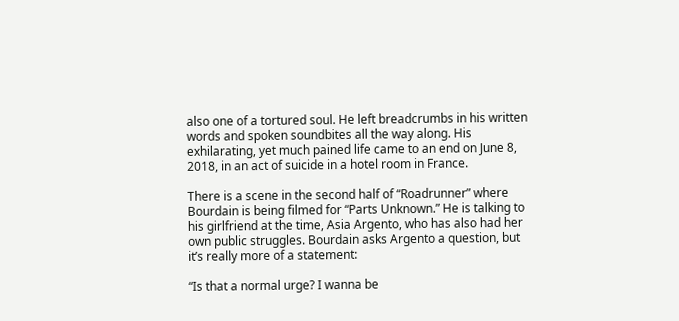also one of a tortured soul. He left breadcrumbs in his written words and spoken soundbites all the way along. His exhilarating, yet much pained life came to an end on June 8, 2018, in an act of suicide in a hotel room in France.

There is a scene in the second half of “Roadrunner” where Bourdain is being filmed for “Parts Unknown.” He is talking to his girlfriend at the time, Asia Argento, who has also had her own public struggles. Bourdain asks Argento a question, but it’s really more of a statement:

“Is that a normal urge? I wanna be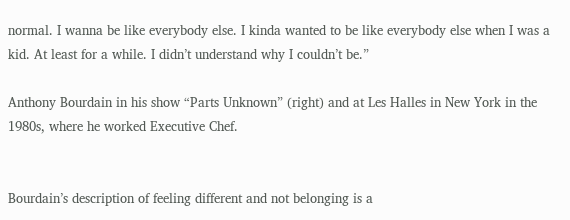normal. I wanna be like everybody else. I kinda wanted to be like everybody else when I was a kid. At least for a while. I didn’t understand why I couldn’t be.”

Anthony Bourdain in his show “Parts Unknown” (right) and at Les Halles in New York in the 1980s, where he worked Executive Chef.


Bourdain’s description of feeling different and not belonging is a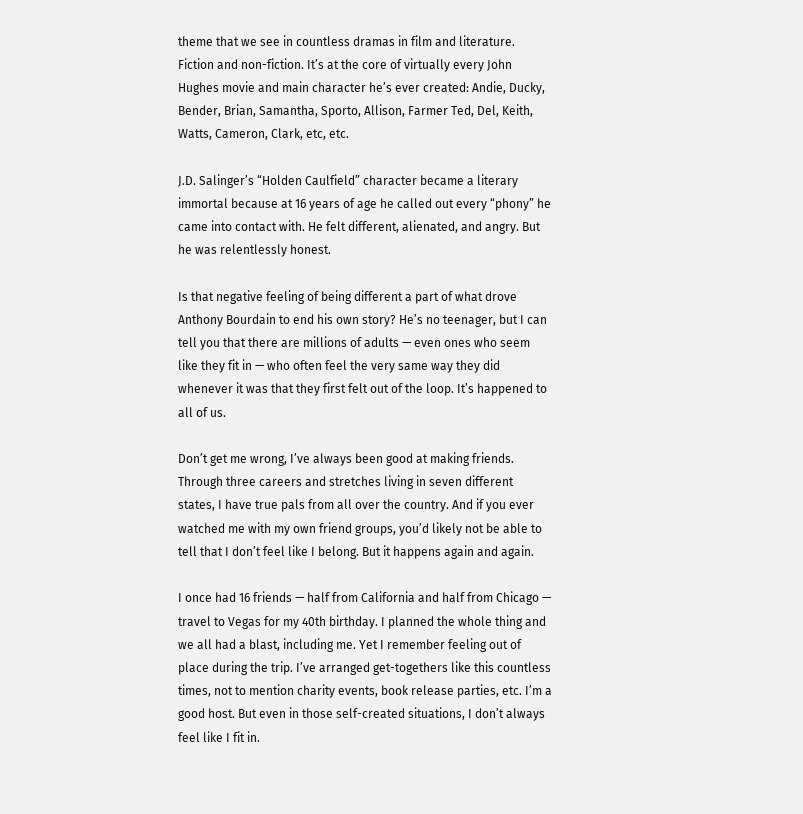theme that we see in countless dramas in film and literature. Fiction and non-fiction. It’s at the core of virtually every John Hughes movie and main character he’s ever created: Andie, Ducky, Bender, Brian, Samantha, Sporto, Allison, Farmer Ted, Del, Keith, Watts, Cameron, Clark, etc, etc.

J.D. Salinger’s “Holden Caulfield” character became a literary immortal because at 16 years of age he called out every “phony” he came into contact with. He felt different, alienated, and angry. But he was relentlessly honest.

Is that negative feeling of being different a part of what drove Anthony Bourdain to end his own story? He’s no teenager, but I can tell you that there are millions of adults — even ones who seem like they fit in — who often feel the very same way they did whenever it was that they first felt out of the loop. It’s happened to all of us.

Don’t get me wrong, I’ve always been good at making friends. Through three careers and stretches living in seven different states, I have true pals from all over the country. And if you ever watched me with my own friend groups, you’d likely not be able to tell that I don’t feel like I belong. But it happens again and again.

I once had 16 friends — half from California and half from Chicago — travel to Vegas for my 40th birthday. I planned the whole thing and we all had a blast, including me. Yet I remember feeling out of place during the trip. I’ve arranged get-togethers like this countless times, not to mention charity events, book release parties, etc. I’m a good host. But even in those self-created situations, I don’t always feel like I fit in.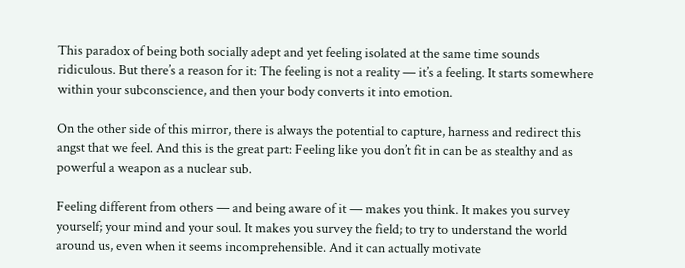This paradox of being both socially adept and yet feeling isolated at the same time sounds ridiculous. But there’s a reason for it: The feeling is not a reality — it’s a feeling. It starts somewhere within your subconscience, and then your body converts it into emotion.

On the other side of this mirror, there is always the potential to capture, harness and redirect this angst that we feel. And this is the great part: Feeling like you don’t fit in can be as stealthy and as powerful a weapon as a nuclear sub.

Feeling different from others — and being aware of it — makes you think. It makes you survey yourself; your mind and your soul. It makes you survey the field; to try to understand the world around us, even when it seems incomprehensible. And it can actually motivate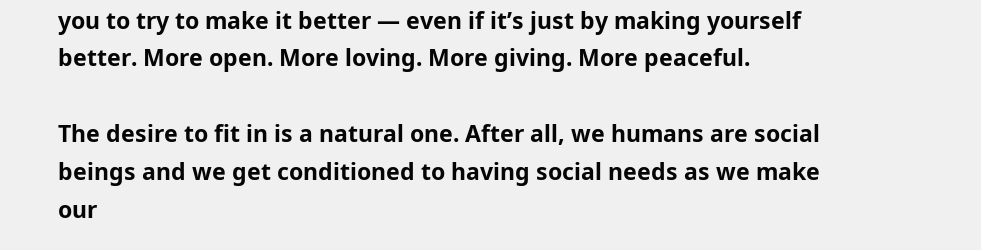you to try to make it better — even if it’s just by making yourself better. More open. More loving. More giving. More peaceful.

The desire to fit in is a natural one. After all, we humans are social beings and we get conditioned to having social needs as we make our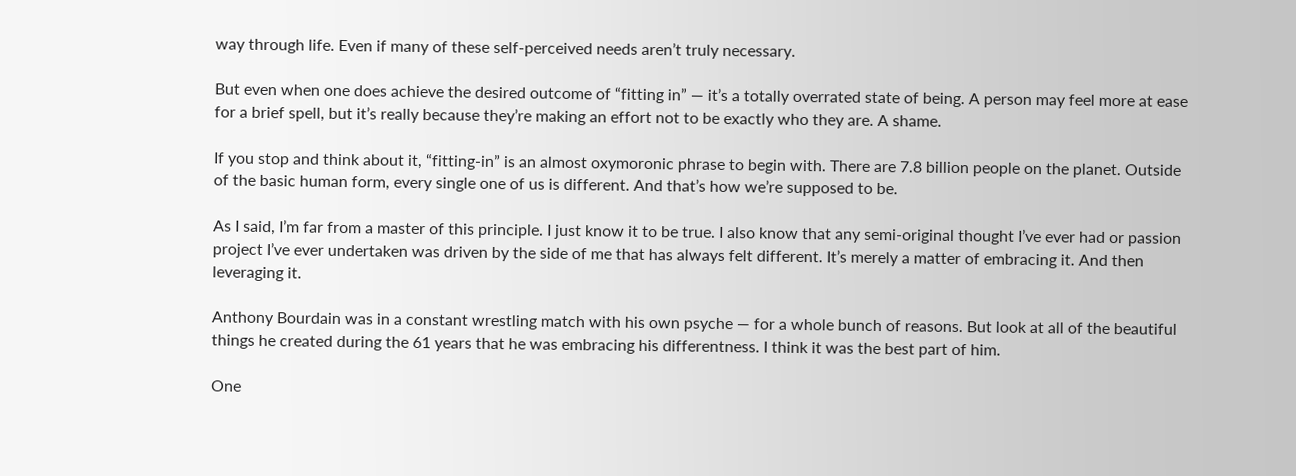way through life. Even if many of these self-perceived needs aren’t truly necessary.

But even when one does achieve the desired outcome of “fitting in” — it’s a totally overrated state of being. A person may feel more at ease for a brief spell, but it’s really because they’re making an effort not to be exactly who they are. A shame.

If you stop and think about it, “fitting-in” is an almost oxymoronic phrase to begin with. There are 7.8 billion people on the planet. Outside of the basic human form, every single one of us is different. And that’s how we’re supposed to be.

As I said, I’m far from a master of this principle. I just know it to be true. I also know that any semi-original thought I’ve ever had or passion project I’ve ever undertaken was driven by the side of me that has always felt different. It’s merely a matter of embracing it. And then leveraging it.

Anthony Bourdain was in a constant wrestling match with his own psyche — for a whole bunch of reasons. But look at all of the beautiful things he created during the 61 years that he was embracing his differentness. I think it was the best part of him.

One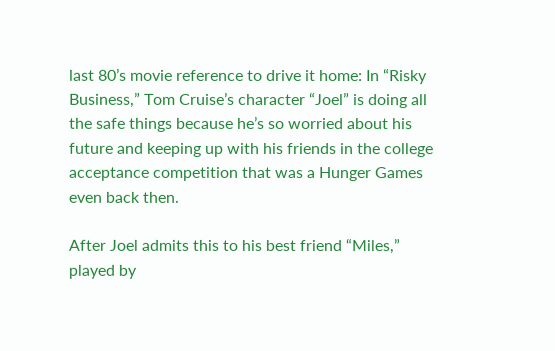last 80’s movie reference to drive it home: In “Risky Business,” Tom Cruise’s character “Joel” is doing all the safe things because he’s so worried about his future and keeping up with his friends in the college acceptance competition that was a Hunger Games even back then.

After Joel admits this to his best friend “Miles,” played by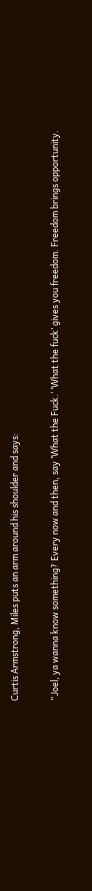Curtis Armstrong, Miles puts an arm around his shoulder and says:

“Joel, ya wanna know something? Every now and then, say ‘What the Fuck.’ ‘What the fuck’ gives you freedom. Freedom brings opportunity.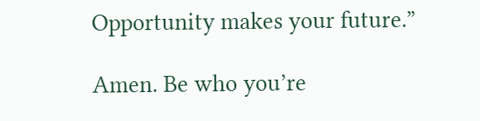Opportunity makes your future.”

Amen. Be who you’re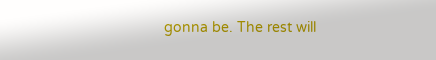gonna be. The rest will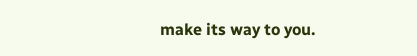make its way to you.